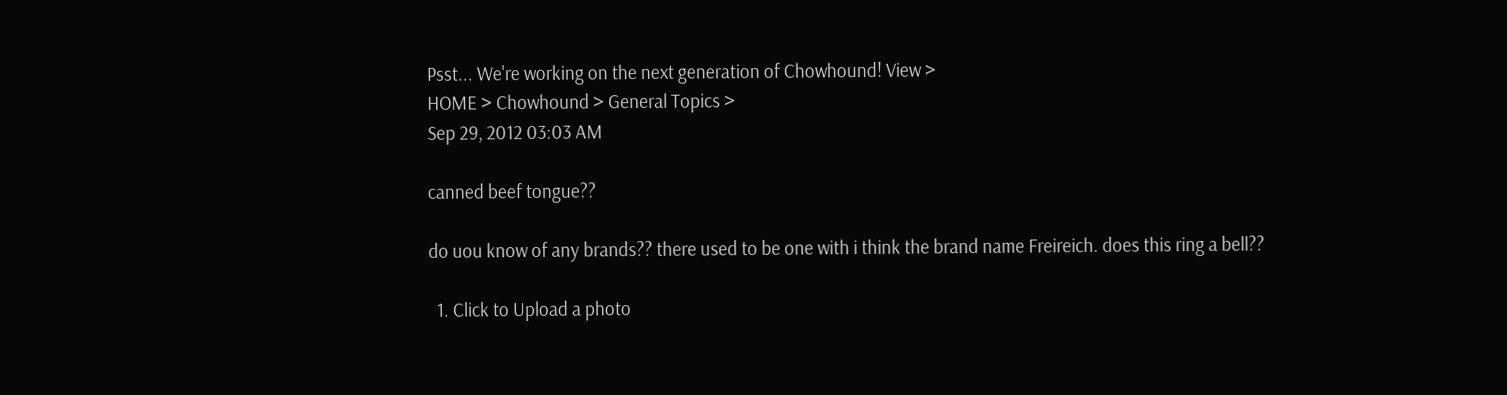Psst... We're working on the next generation of Chowhound! View >
HOME > Chowhound > General Topics >
Sep 29, 2012 03:03 AM

canned beef tongue??

do uou know of any brands?? there used to be one with i think the brand name Freireich. does this ring a bell??

  1. Click to Upload a photo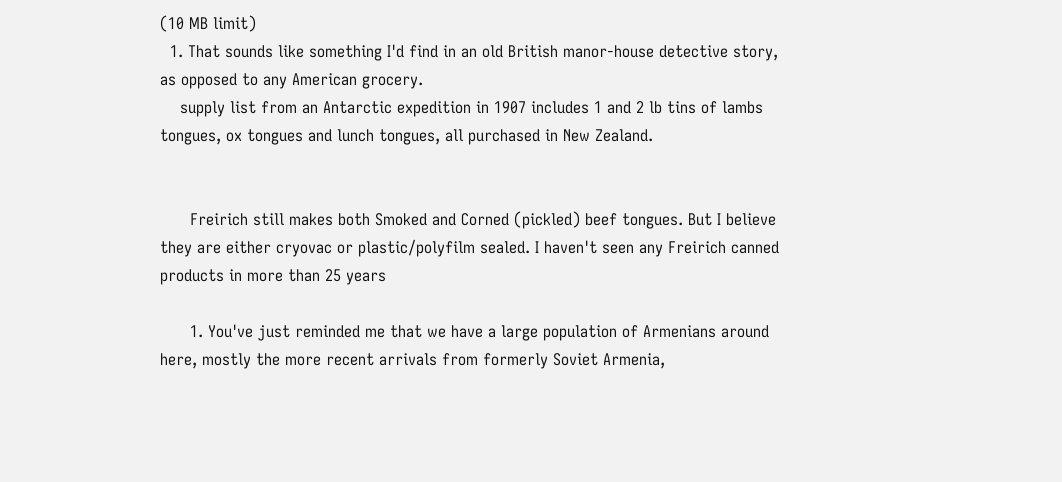(10 MB limit)
  1. That sounds like something I'd find in an old British manor-house detective story, as opposed to any American grocery.
    supply list from an Antarctic expedition in 1907 includes 1 and 2 lb tins of lambs tongues, ox tongues and lunch tongues, all purchased in New Zealand.


      Freirich still makes both Smoked and Corned (pickled) beef tongues. But I believe they are either cryovac or plastic/polyfilm sealed. I haven't seen any Freirich canned products in more than 25 years

      1. You've just reminded me that we have a large population of Armenians around here, mostly the more recent arrivals from formerly Soviet Armenia,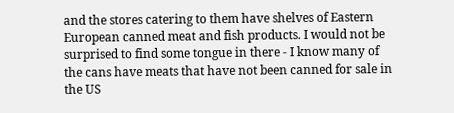and the stores catering to them have shelves of Eastern European canned meat and fish products. I would not be surprised to find some tongue in there - I know many of the cans have meats that have not been canned for sale in the US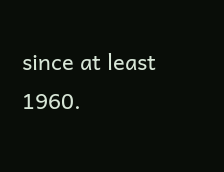since at least 1960.